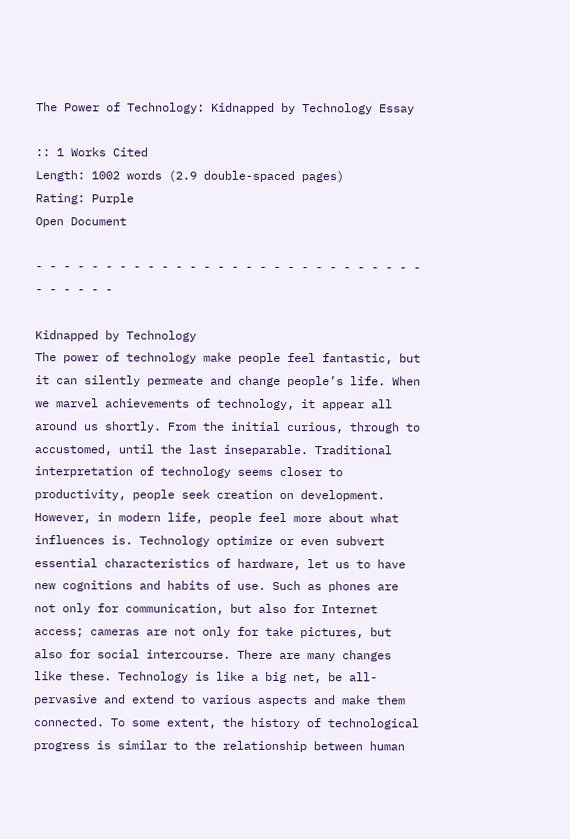The Power of Technology: Kidnapped by Technology Essay

:: 1 Works Cited
Length: 1002 words (2.9 double-spaced pages)
Rating: Purple
Open Document

- - - - - - - - - - - - - - - - - - - - - - - - - - - - - - - - - -

Kidnapped by Technology
The power of technology make people feel fantastic, but it can silently permeate and change people’s life. When we marvel achievements of technology, it appear all around us shortly. From the initial curious, through to accustomed, until the last inseparable. Traditional interpretation of technology seems closer to productivity, people seek creation on development. However, in modern life, people feel more about what influences is. Technology optimize or even subvert essential characteristics of hardware, let us to have new cognitions and habits of use. Such as phones are not only for communication, but also for Internet access; cameras are not only for take pictures, but also for social intercourse. There are many changes like these. Technology is like a big net, be all-pervasive and extend to various aspects and make them connected. To some extent, the history of technological progress is similar to the relationship between human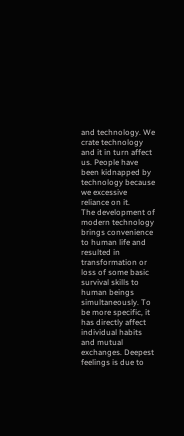and technology. We crate technology and it in turn affect us. People have been kidnapped by technology because we excessive reliance on it.
The development of modern technology brings convenience to human life and resulted in transformation or loss of some basic survival skills to human beings simultaneously. To be more specific, it has directly affect individual habits and mutual exchanges. Deepest feelings is due to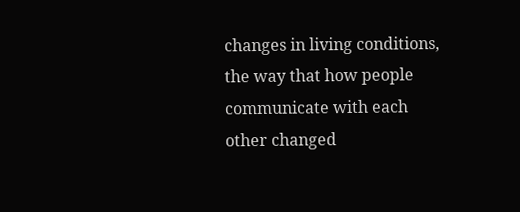changes in living conditions, the way that how people communicate with each other changed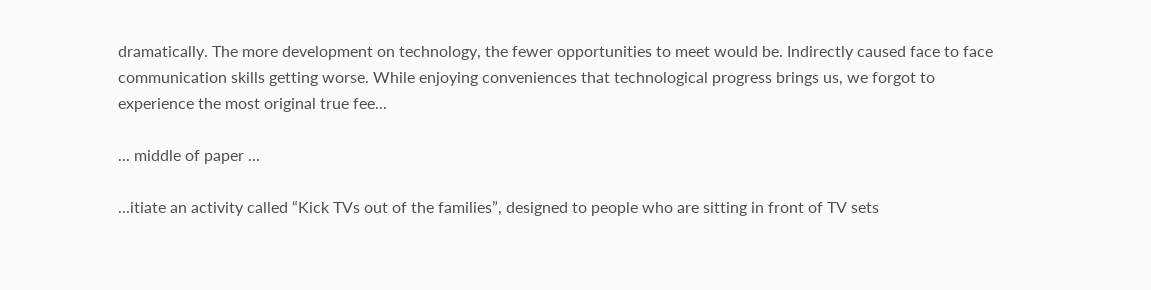dramatically. The more development on technology, the fewer opportunities to meet would be. Indirectly caused face to face communication skills getting worse. While enjoying conveniences that technological progress brings us, we forgot to experience the most original true fee...

... middle of paper ...

...itiate an activity called “Kick TVs out of the families”, designed to people who are sitting in front of TV sets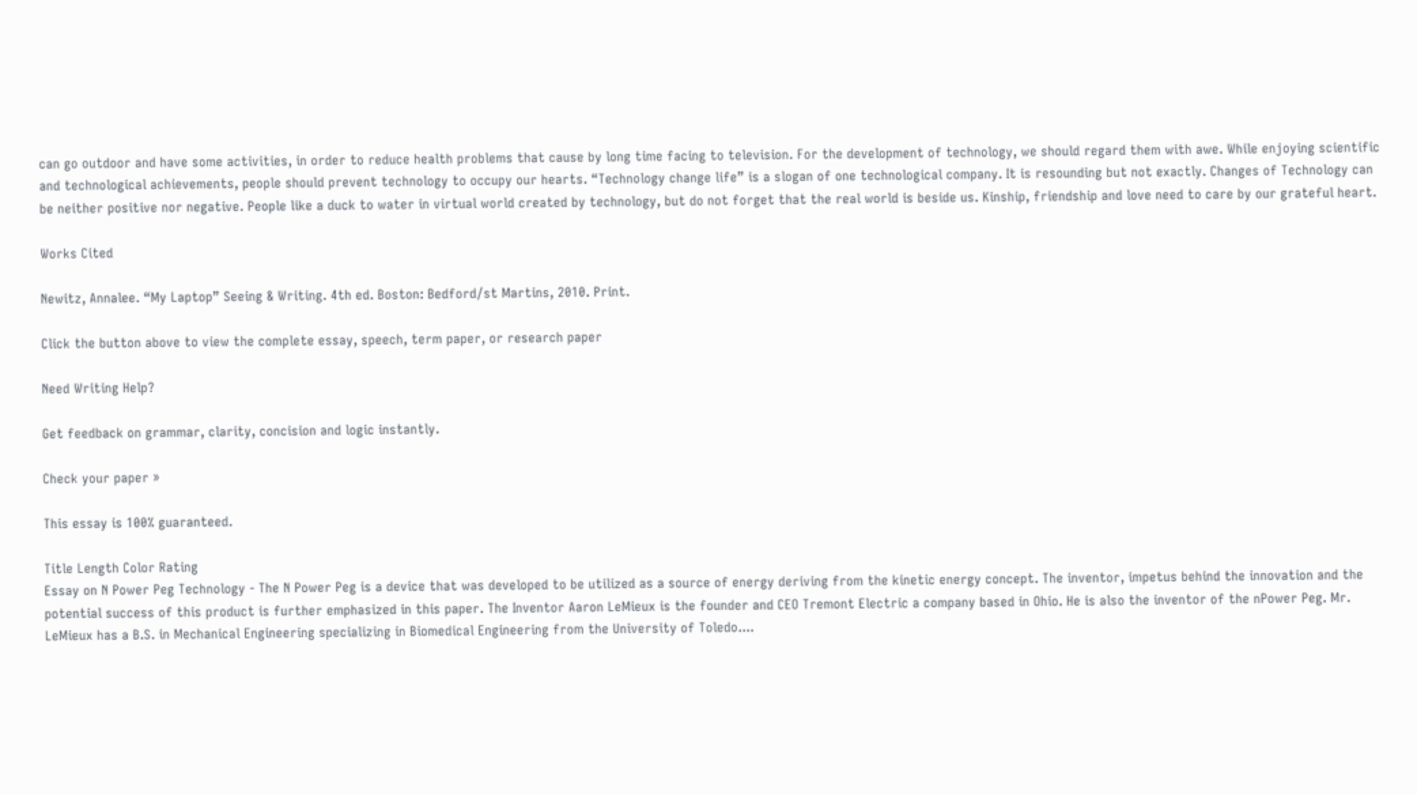can go outdoor and have some activities, in order to reduce health problems that cause by long time facing to television. For the development of technology, we should regard them with awe. While enjoying scientific and technological achievements, people should prevent technology to occupy our hearts. “Technology change life” is a slogan of one technological company. It is resounding but not exactly. Changes of Technology can be neither positive nor negative. People like a duck to water in virtual world created by technology, but do not forget that the real world is beside us. Kinship, friendship and love need to care by our grateful heart.

Works Cited

Newitz, Annalee. “My Laptop” Seeing & Writing. 4th ed. Boston: Bedford/st Martins, 2010. Print.

Click the button above to view the complete essay, speech, term paper, or research paper

Need Writing Help?

Get feedback on grammar, clarity, concision and logic instantly.

Check your paper »

This essay is 100% guaranteed.

Title Length Color Rating
Essay on N Power Peg Technology - The N Power Peg is a device that was developed to be utilized as a source of energy deriving from the kinetic energy concept. The inventor, impetus behind the innovation and the potential success of this product is further emphasized in this paper. The Inventor Aaron LeMieux is the founder and CEO Tremont Electric a company based in Ohio. He is also the inventor of the nPower Peg. Mr. LeMieux has a B.S. in Mechanical Engineering specializing in Biomedical Engineering from the University of Toledo....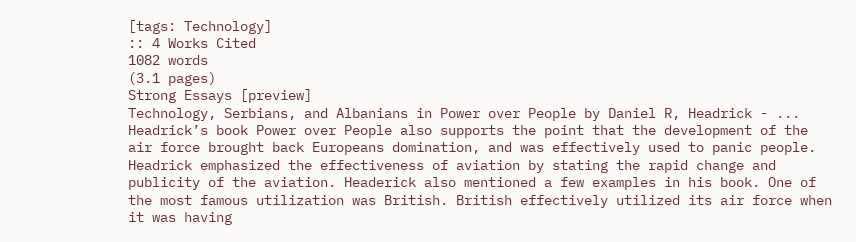[tags: Technology]
:: 4 Works Cited
1082 words
(3.1 pages)
Strong Essays [preview]
Technology, Serbians, and Albanians in Power over People by Daniel R, Headrick - ... Headrick’s book Power over People also supports the point that the development of the air force brought back Europeans domination, and was effectively used to panic people. Headrick emphasized the effectiveness of aviation by stating the rapid change and publicity of the aviation. Headerick also mentioned a few examples in his book. One of the most famous utilization was British. British effectively utilized its air force when it was having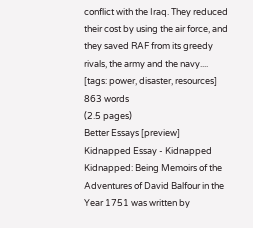conflict with the Iraq. They reduced their cost by using the air force, and they saved RAF from its greedy rivals, the army and the navy....   [tags: power, disaster, resources] 863 words
(2.5 pages)
Better Essays [preview]
Kidnapped Essay - Kidnapped Kidnapped: Being Memoirs of the Adventures of David Balfour in the Year 1751 was written by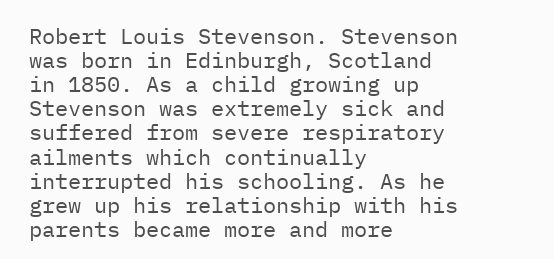Robert Louis Stevenson. Stevenson was born in Edinburgh, Scotland in 1850. As a child growing up Stevenson was extremely sick and suffered from severe respiratory ailments which continually interrupted his schooling. As he grew up his relationship with his parents became more and more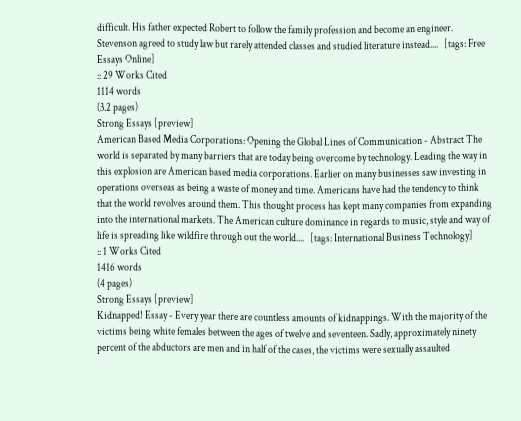difficult. His father expected Robert to follow the family profession and become an engineer. Stevenson agreed to study law but rarely attended classes and studied literature instead....   [tags: Free Essays Online]
:: 29 Works Cited
1114 words
(3.2 pages)
Strong Essays [preview]
American Based Media Corporations: Opening the Global Lines of Communication - Abstract The world is separated by many barriers that are today being overcome by technology. Leading the way in this explosion are American based media corporations. Earlier on many businesses saw investing in operations overseas as being a waste of money and time. Americans have had the tendency to think that the world revolves around them. This thought process has kept many companies from expanding into the international markets. The American culture dominance in regards to music, style and way of life is spreading like wildfire through out the world....   [tags: International Business Technology]
:: 1 Works Cited
1416 words
(4 pages)
Strong Essays [preview]
Kidnapped! Essay - Every year there are countless amounts of kidnappings. With the majority of the victims being white females between the ages of twelve and seventeen. Sadly, approximately ninety percent of the abductors are men and in half of the cases, the victims were sexually assaulted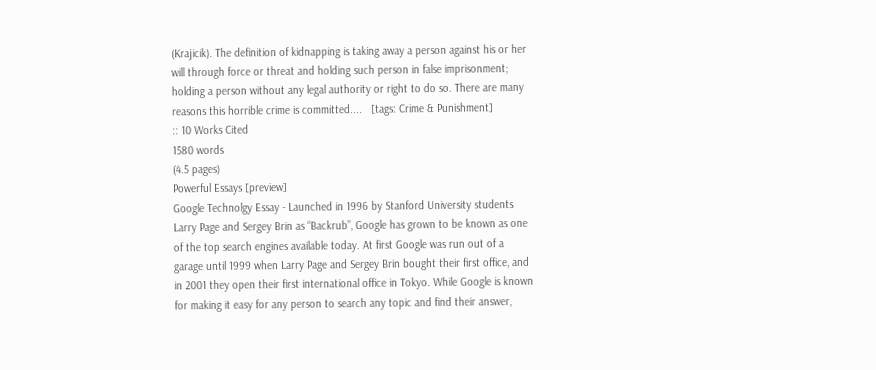(Krajicik). The definition of kidnapping is taking away a person against his or her will through force or threat and holding such person in false imprisonment; holding a person without any legal authority or right to do so. There are many reasons this horrible crime is committed....   [tags: Crime & Punishment]
:: 10 Works Cited
1580 words
(4.5 pages)
Powerful Essays [preview]
Google Technolgy Essay - Launched in 1996 by Stanford University students Larry Page and Sergey Brin as “Backrub”, Google has grown to be known as one of the top search engines available today. At first Google was run out of a garage until 1999 when Larry Page and Sergey Brin bought their first office, and in 2001 they open their first international office in Tokyo. While Google is known for making it easy for any person to search any topic and find their answer,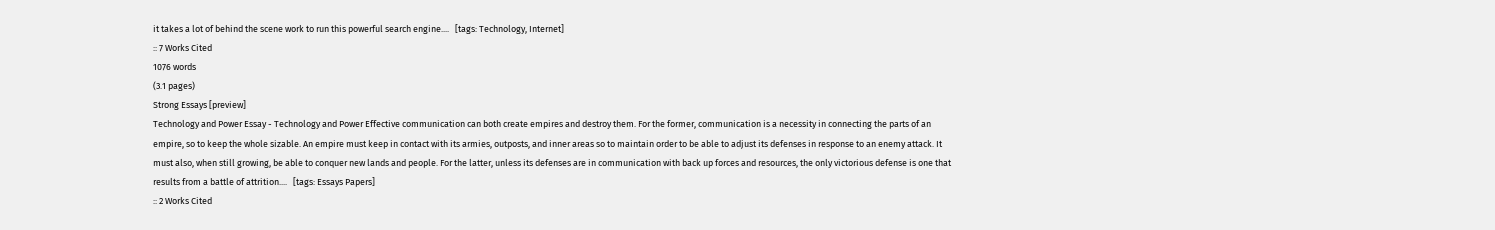it takes a lot of behind the scene work to run this powerful search engine....   [tags: Technology, Internet]
:: 7 Works Cited
1076 words
(3.1 pages)
Strong Essays [preview]
Technology and Power Essay - Technology and Power Effective communication can both create empires and destroy them. For the former, communication is a necessity in connecting the parts of an empire, so to keep the whole sizable. An empire must keep in contact with its armies, outposts, and inner areas so to maintain order to be able to adjust its defenses in response to an enemy attack. It must also, when still growing, be able to conquer new lands and people. For the latter, unless its defenses are in communication with back up forces and resources, the only victorious defense is one that results from a battle of attrition....   [tags: Essays Papers]
:: 2 Works Cited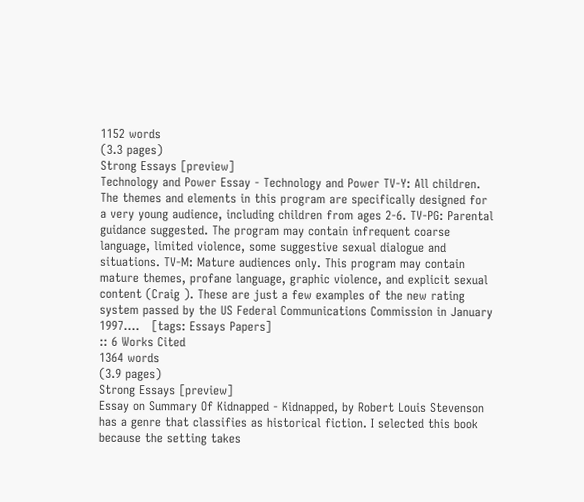1152 words
(3.3 pages)
Strong Essays [preview]
Technology and Power Essay - Technology and Power TV-Y: All children. The themes and elements in this program are specifically designed for a very young audience, including children from ages 2-6. TV-PG: Parental guidance suggested. The program may contain infrequent coarse language, limited violence, some suggestive sexual dialogue and situations. TV-M: Mature audiences only. This program may contain mature themes, profane language, graphic violence, and explicit sexual content (Craig ). These are just a few examples of the new rating system passed by the US Federal Communications Commission in January 1997....   [tags: Essays Papers]
:: 6 Works Cited
1364 words
(3.9 pages)
Strong Essays [preview]
Essay on Summary Of Kidnapped - Kidnapped, by Robert Louis Stevenson has a genre that classifies as historical fiction. I selected this book because the setting takes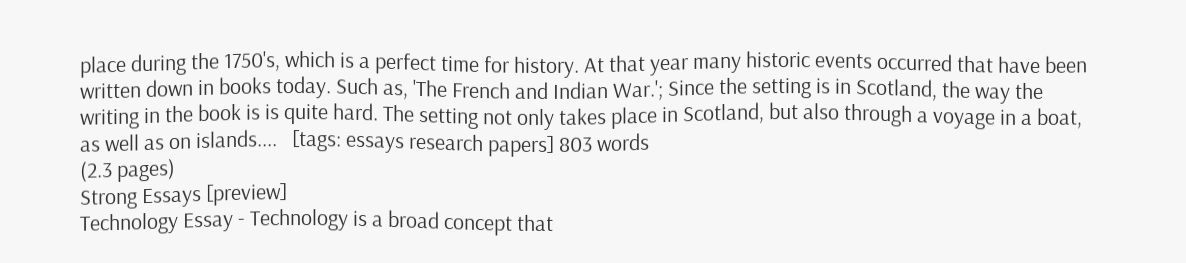place during the 1750's, which is a perfect time for history. At that year many historic events occurred that have been written down in books today. Such as, 'The French and Indian War.'; Since the setting is in Scotland, the way the writing in the book is is quite hard. The setting not only takes place in Scotland, but also through a voyage in a boat, as well as on islands....   [tags: essays research papers] 803 words
(2.3 pages)
Strong Essays [preview]
Technology Essay - Technology is a broad concept that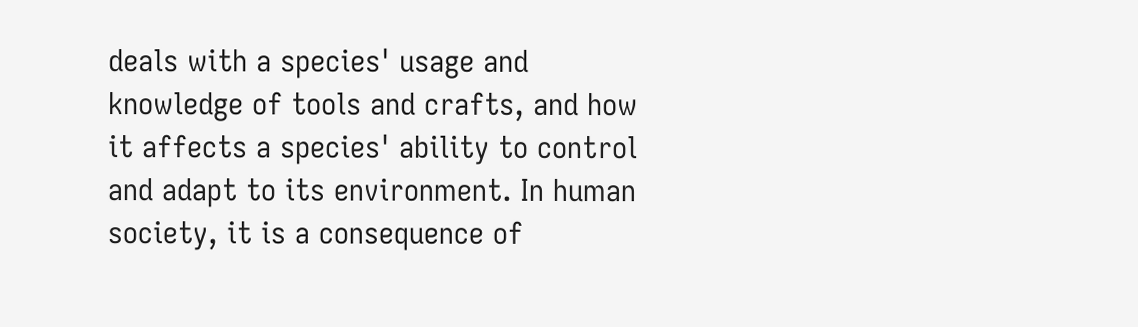deals with a species' usage and knowledge of tools and crafts, and how it affects a species' ability to control and adapt to its environment. In human society, it is a consequence of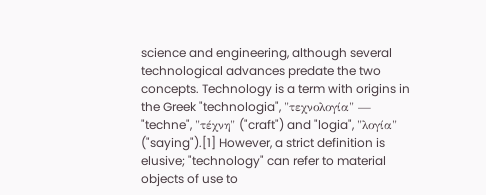science and engineering, although several technological advances predate the two concepts. Technology is a term with origins in the Greek "technologia", "τεχνολογία" — "techne", "τέχνη" ("craft") and "logia", "λογία" ("saying").[1] However, a strict definition is elusive; "technology" can refer to material objects of use to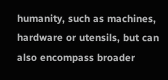humanity, such as machines, hardware or utensils, but can also encompass broader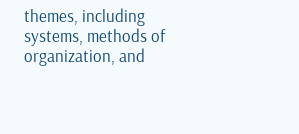themes, including systems, methods of organization, and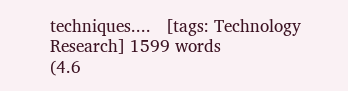techniques....   [tags: Technology Research] 1599 words
(4.6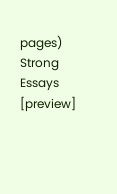pages)
Strong Essays [preview]